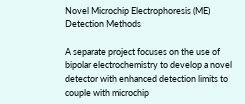Novel Microchip Electrophoresis (ME) Detection Methods

A separate project focuses on the use of bipolar electrochemistry to develop a novel detector with enhanced detection limits to couple with microchip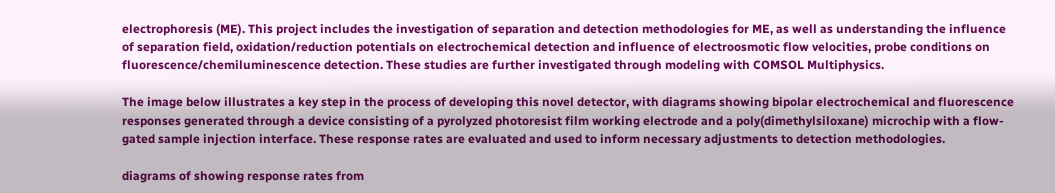electrophoresis (ME). This project includes the investigation of separation and detection methodologies for ME, as well as understanding the influence of separation field, oxidation/reduction potentials on electrochemical detection and influence of electroosmotic flow velocities, probe conditions on fluorescence/chemiluminescence detection. These studies are further investigated through modeling with COMSOL Multiphysics.

The image below illustrates a key step in the process of developing this novel detector, with diagrams showing bipolar electrochemical and fluorescence responses generated through a device consisting of a pyrolyzed photoresist film working electrode and a poly(dimethylsiloxane) microchip with a flow-gated sample injection interface. These response rates are evaluated and used to inform necessary adjustments to detection methodologies.

diagrams of showing response rates from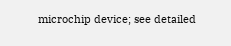microchip device; see detailed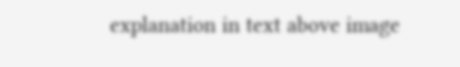explanation in text above image